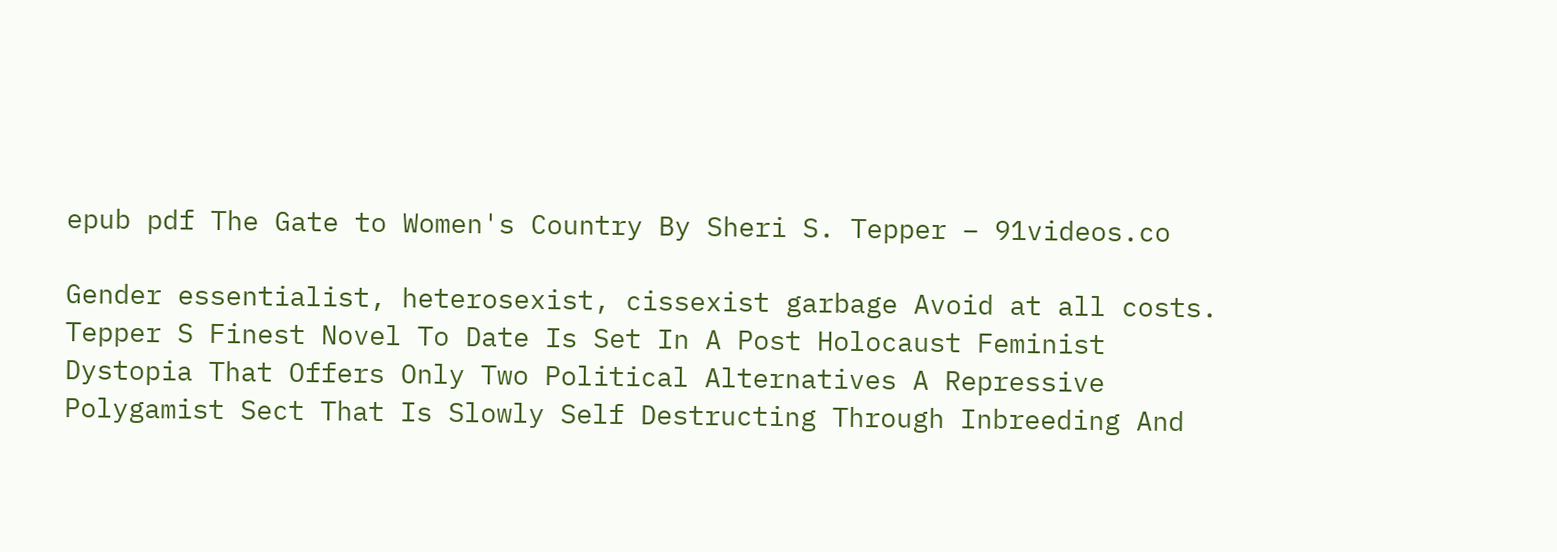epub pdf The Gate to Women's Country By Sheri S. Tepper – 91videos.co

Gender essentialist, heterosexist, cissexist garbage Avoid at all costs. Tepper S Finest Novel To Date Is Set In A Post Holocaust Feminist Dystopia That Offers Only Two Political Alternatives A Repressive Polygamist Sect That Is Slowly Self Destructing Through Inbreeding And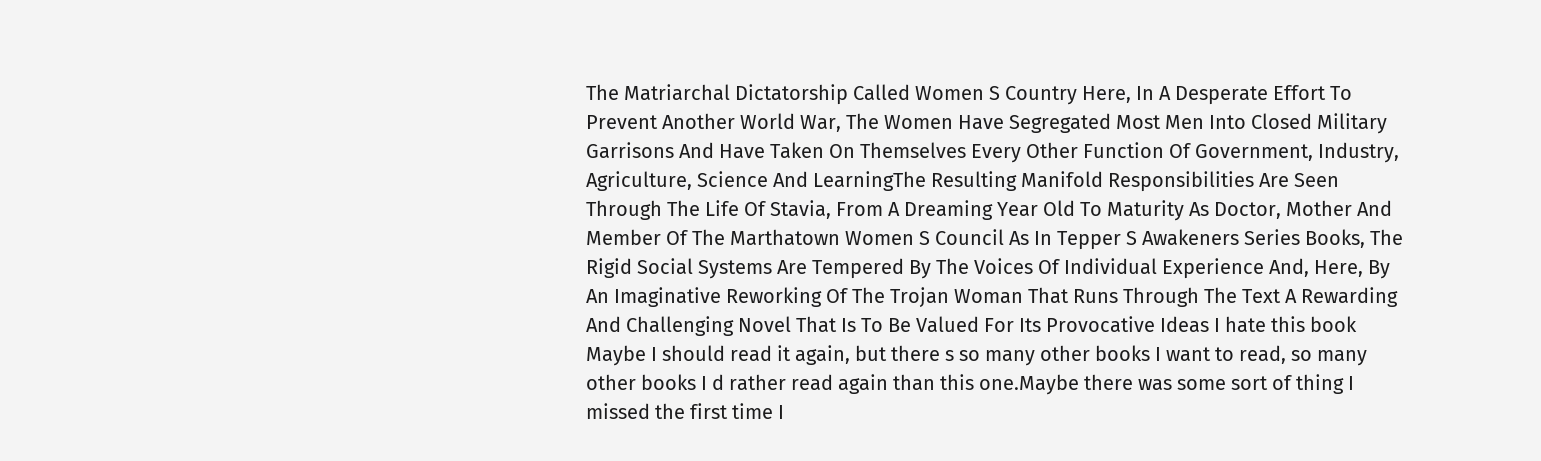The Matriarchal Dictatorship Called Women S Country Here, In A Desperate Effort To Prevent Another World War, The Women Have Segregated Most Men Into Closed Military Garrisons And Have Taken On Themselves Every Other Function Of Government, Industry, Agriculture, Science And LearningThe Resulting Manifold Responsibilities Are Seen Through The Life Of Stavia, From A Dreaming Year Old To Maturity As Doctor, Mother And Member Of The Marthatown Women S Council As In Tepper S Awakeners Series Books, The Rigid Social Systems Are Tempered By The Voices Of Individual Experience And, Here, By An Imaginative Reworking Of The Trojan Woman That Runs Through The Text A Rewarding And Challenging Novel That Is To Be Valued For Its Provocative Ideas I hate this book Maybe I should read it again, but there s so many other books I want to read, so many other books I d rather read again than this one.Maybe there was some sort of thing I missed the first time I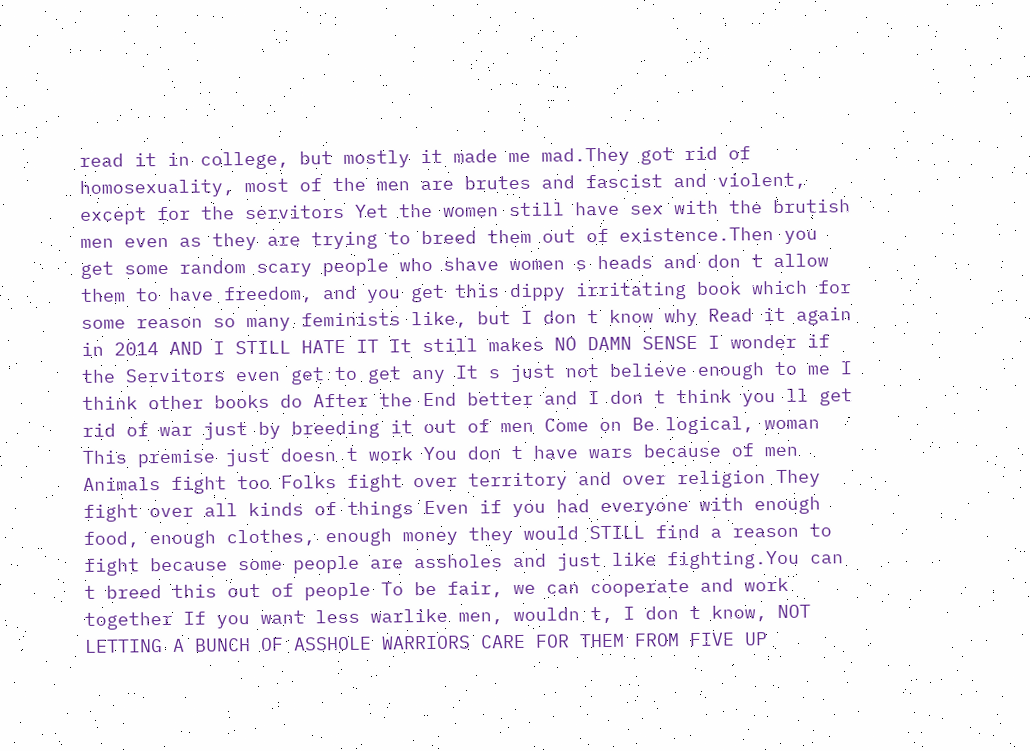read it in college, but mostly it made me mad.They got rid of homosexuality, most of the men are brutes and fascist and violent, except for the servitors Yet the women still have sex with the brutish men even as they are trying to breed them out of existence.Then you get some random scary people who shave women s heads and don t allow them to have freedom, and you get this dippy irritating book which for some reason so many feminists like, but I don t know why Read it again in 2014 AND I STILL HATE IT It still makes NO DAMN SENSE I wonder if the Servitors even get to get any It s just not believe enough to me I think other books do After the End better and I don t think you ll get rid of war just by breeding it out of men Come on Be logical, woman This premise just doesn t work You don t have wars because of men Animals fight too Folks fight over territory and over religion They fight over all kinds of things Even if you had everyone with enough food, enough clothes, enough money they would STILL find a reason to fight because some people are assholes and just like fighting.You can t breed this out of people To be fair, we can cooperate and work together If you want less warlike men, wouldn t, I don t know, NOT LETTING A BUNCH OF ASSHOLE WARRIORS CARE FOR THEM FROM FIVE UP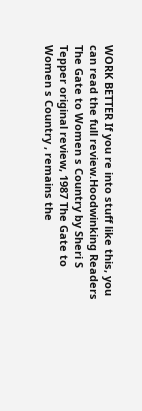WORK BETTER If you re into stuff like this, you can read the full review.Hoodwinking Readers The Gate to Women s Country by Sheri S Tepper original review, 1987 The Gate to Women s Country , remains the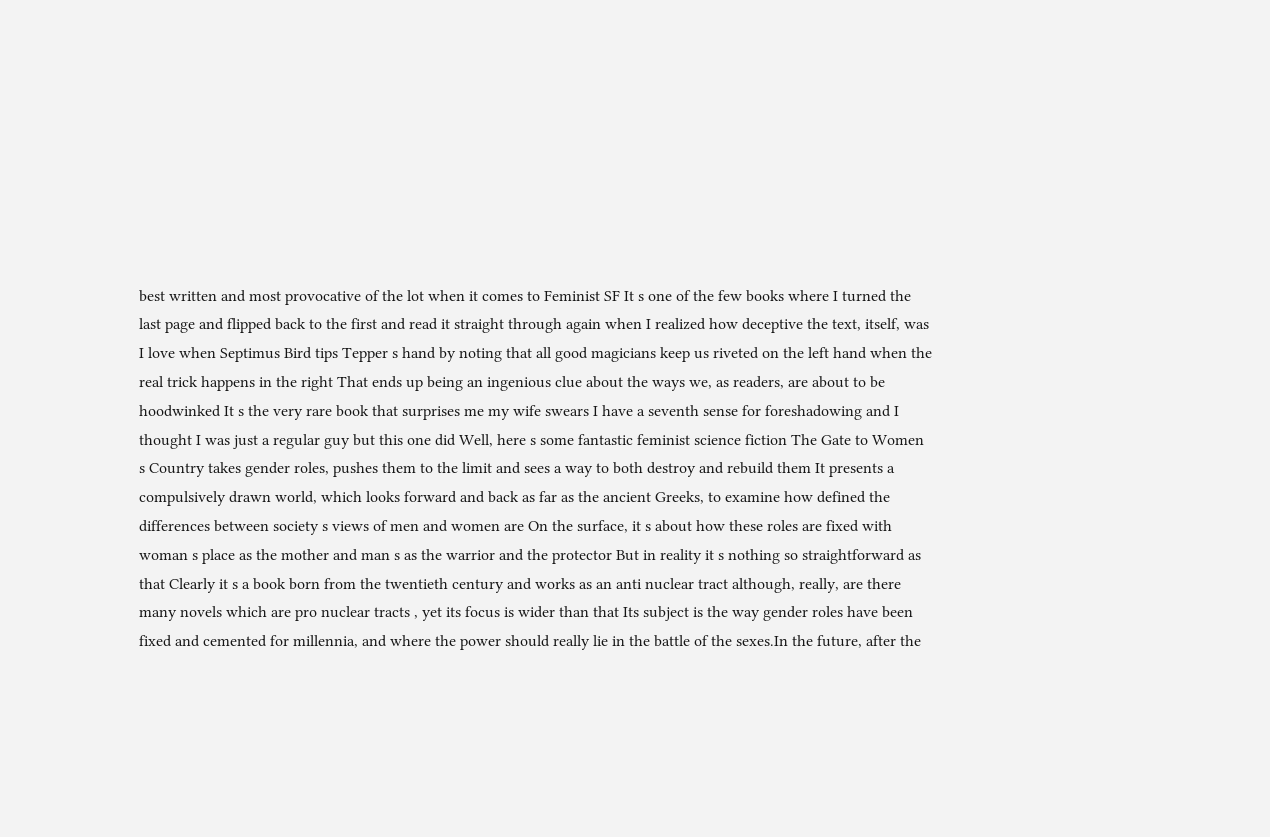best written and most provocative of the lot when it comes to Feminist SF It s one of the few books where I turned the last page and flipped back to the first and read it straight through again when I realized how deceptive the text, itself, was I love when Septimus Bird tips Tepper s hand by noting that all good magicians keep us riveted on the left hand when the real trick happens in the right That ends up being an ingenious clue about the ways we, as readers, are about to be hoodwinked It s the very rare book that surprises me my wife swears I have a seventh sense for foreshadowing and I thought I was just a regular guy but this one did Well, here s some fantastic feminist science fiction The Gate to Women s Country takes gender roles, pushes them to the limit and sees a way to both destroy and rebuild them It presents a compulsively drawn world, which looks forward and back as far as the ancient Greeks, to examine how defined the differences between society s views of men and women are On the surface, it s about how these roles are fixed with woman s place as the mother and man s as the warrior and the protector But in reality it s nothing so straightforward as that Clearly it s a book born from the twentieth century and works as an anti nuclear tract although, really, are there many novels which are pro nuclear tracts , yet its focus is wider than that Its subject is the way gender roles have been fixed and cemented for millennia, and where the power should really lie in the battle of the sexes.In the future, after the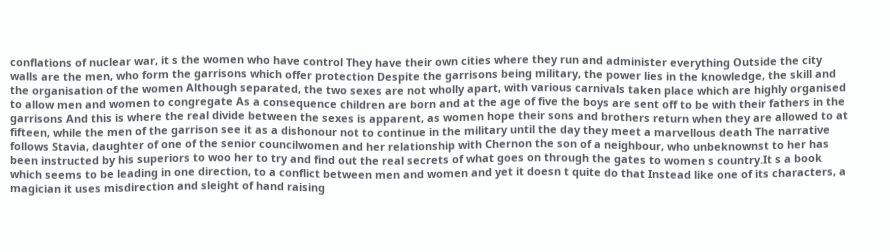conflations of nuclear war, it s the women who have control They have their own cities where they run and administer everything Outside the city walls are the men, who form the garrisons which offer protection Despite the garrisons being military, the power lies in the knowledge, the skill and the organisation of the women Although separated, the two sexes are not wholly apart, with various carnivals taken place which are highly organised to allow men and women to congregate As a consequence children are born and at the age of five the boys are sent off to be with their fathers in the garrisons And this is where the real divide between the sexes is apparent, as women hope their sons and brothers return when they are allowed to at fifteen, while the men of the garrison see it as a dishonour not to continue in the military until the day they meet a marvellous death The narrative follows Stavia, daughter of one of the senior councilwomen and her relationship with Chernon the son of a neighbour, who unbeknownst to her has been instructed by his superiors to woo her to try and find out the real secrets of what goes on through the gates to women s country.It s a book which seems to be leading in one direction, to a conflict between men and women and yet it doesn t quite do that Instead like one of its characters, a magician it uses misdirection and sleight of hand raising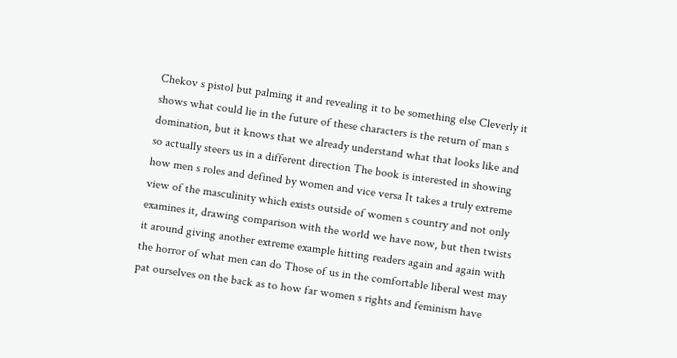Chekov s pistol but palming it and revealing it to be something else Cleverly it shows what could lie in the future of these characters is the return of man s domination, but it knows that we already understand what that looks like and so actually steers us in a different direction The book is interested in showing how men s roles and defined by women and vice versa It takes a truly extreme view of the masculinity which exists outside of women s country and not only examines it, drawing comparison with the world we have now, but then twists it around giving another extreme example hitting readers again and again with the horror of what men can do Those of us in the comfortable liberal west may pat ourselves on the back as to how far women s rights and feminism have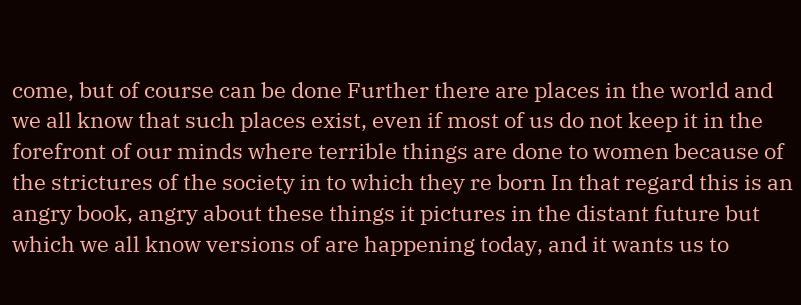come, but of course can be done Further there are places in the world and we all know that such places exist, even if most of us do not keep it in the forefront of our minds where terrible things are done to women because of the strictures of the society in to which they re born In that regard this is an angry book, angry about these things it pictures in the distant future but which we all know versions of are happening today, and it wants us to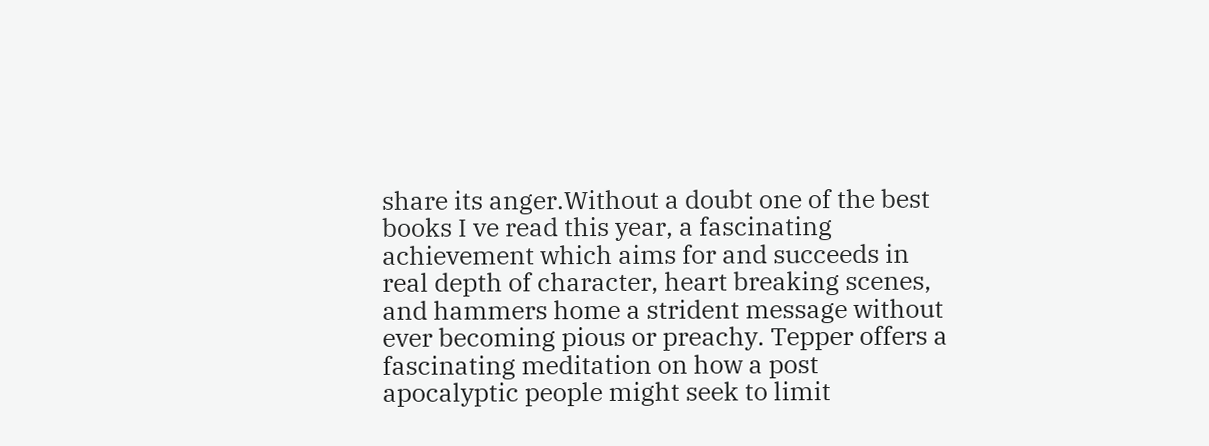share its anger.Without a doubt one of the best books I ve read this year, a fascinating achievement which aims for and succeeds in real depth of character, heart breaking scenes, and hammers home a strident message without ever becoming pious or preachy. Tepper offers a fascinating meditation on how a post apocalyptic people might seek to limit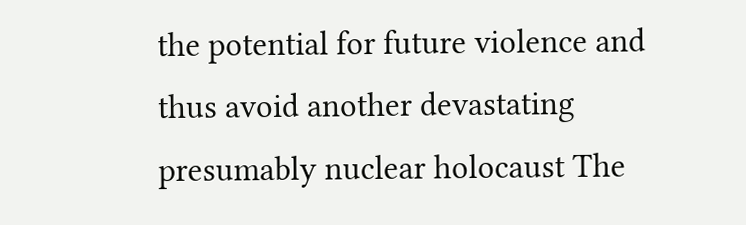the potential for future violence and thus avoid another devastating presumably nuclear holocaust The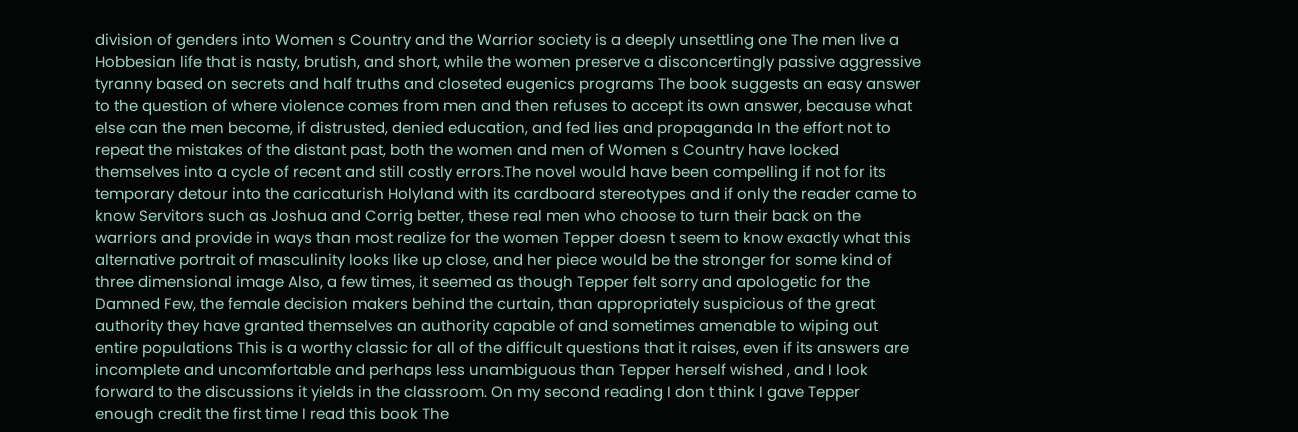division of genders into Women s Country and the Warrior society is a deeply unsettling one The men live a Hobbesian life that is nasty, brutish, and short, while the women preserve a disconcertingly passive aggressive tyranny based on secrets and half truths and closeted eugenics programs The book suggests an easy answer to the question of where violence comes from men and then refuses to accept its own answer, because what else can the men become, if distrusted, denied education, and fed lies and propaganda In the effort not to repeat the mistakes of the distant past, both the women and men of Women s Country have locked themselves into a cycle of recent and still costly errors.The novel would have been compelling if not for its temporary detour into the caricaturish Holyland with its cardboard stereotypes and if only the reader came to know Servitors such as Joshua and Corrig better, these real men who choose to turn their back on the warriors and provide in ways than most realize for the women Tepper doesn t seem to know exactly what this alternative portrait of masculinity looks like up close, and her piece would be the stronger for some kind of three dimensional image Also, a few times, it seemed as though Tepper felt sorry and apologetic for the Damned Few, the female decision makers behind the curtain, than appropriately suspicious of the great authority they have granted themselves an authority capable of and sometimes amenable to wiping out entire populations This is a worthy classic for all of the difficult questions that it raises, even if its answers are incomplete and uncomfortable and perhaps less unambiguous than Tepper herself wished , and I look forward to the discussions it yields in the classroom. On my second reading I don t think I gave Tepper enough credit the first time I read this book The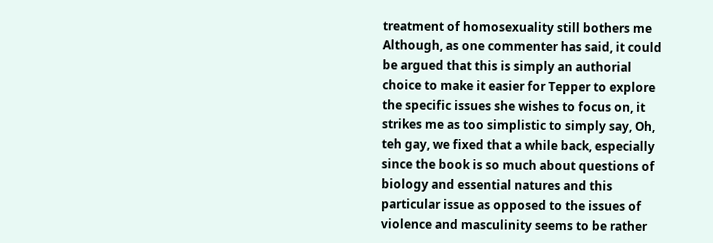treatment of homosexuality still bothers me Although, as one commenter has said, it could be argued that this is simply an authorial choice to make it easier for Tepper to explore the specific issues she wishes to focus on, it strikes me as too simplistic to simply say, Oh, teh gay, we fixed that a while back, especially since the book is so much about questions of biology and essential natures and this particular issue as opposed to the issues of violence and masculinity seems to be rather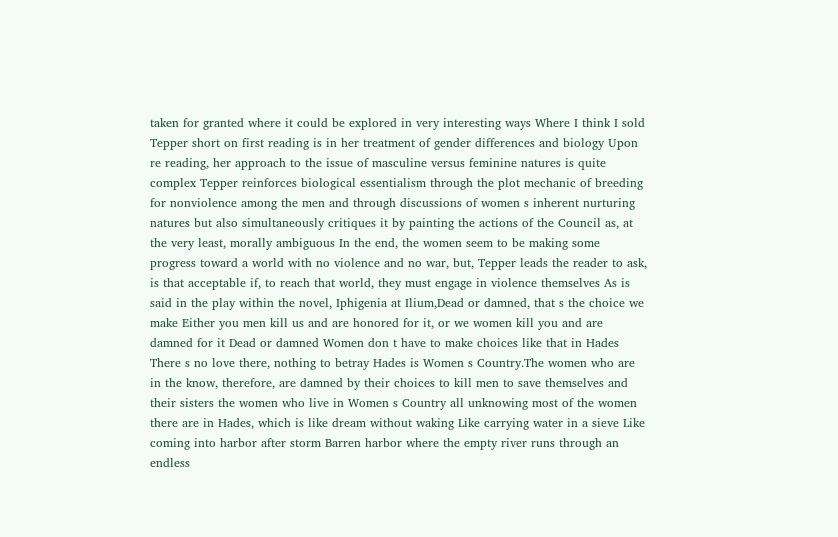taken for granted where it could be explored in very interesting ways Where I think I sold Tepper short on first reading is in her treatment of gender differences and biology Upon re reading, her approach to the issue of masculine versus feminine natures is quite complex Tepper reinforces biological essentialism through the plot mechanic of breeding for nonviolence among the men and through discussions of women s inherent nurturing natures but also simultaneously critiques it by painting the actions of the Council as, at the very least, morally ambiguous In the end, the women seem to be making some progress toward a world with no violence and no war, but, Tepper leads the reader to ask, is that acceptable if, to reach that world, they must engage in violence themselves As is said in the play within the novel, Iphigenia at Ilium,Dead or damned, that s the choice we make Either you men kill us and are honored for it, or we women kill you and are damned for it Dead or damned Women don t have to make choices like that in Hades There s no love there, nothing to betray Hades is Women s Country.The women who are in the know, therefore, are damned by their choices to kill men to save themselves and their sisters the women who live in Women s Country all unknowing most of the women there are in Hades, which is like dream without waking Like carrying water in a sieve Like coming into harbor after storm Barren harbor where the empty river runs through an endless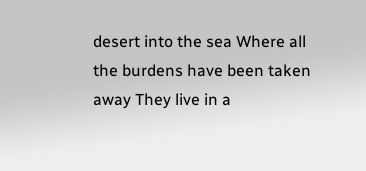desert into the sea Where all the burdens have been taken away They live in a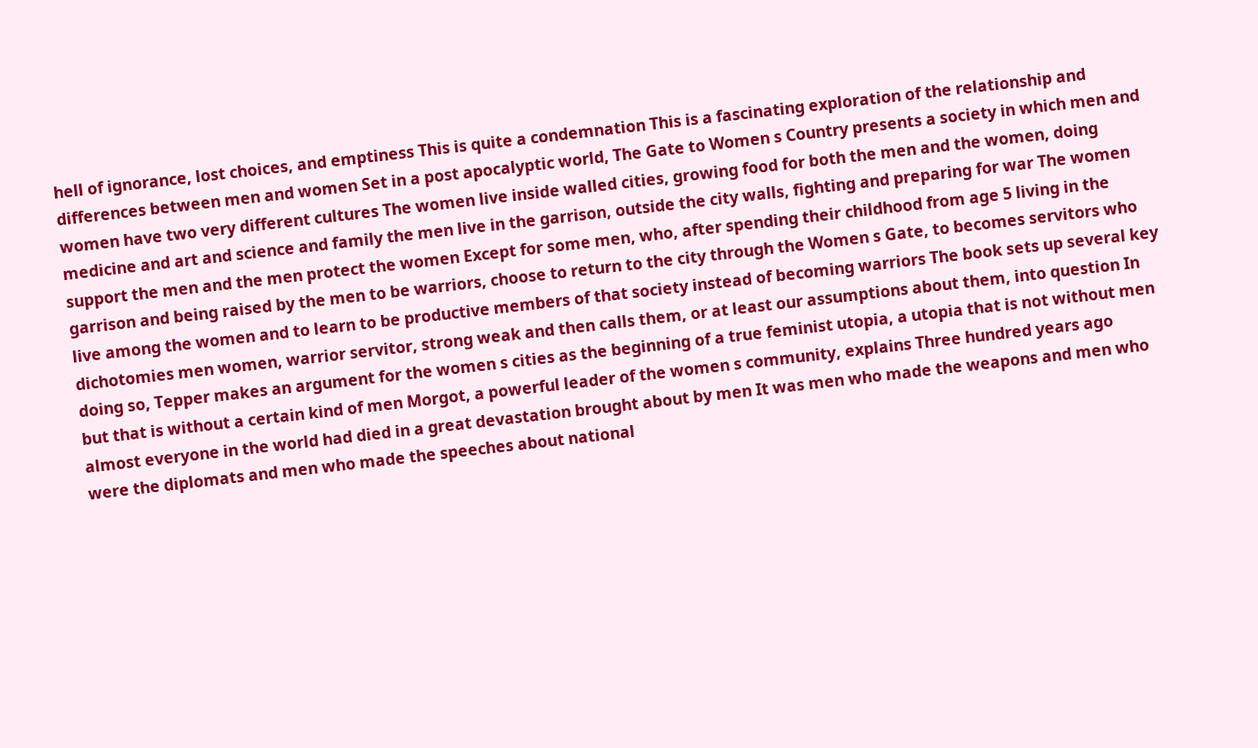hell of ignorance, lost choices, and emptiness This is quite a condemnation This is a fascinating exploration of the relationship and differences between men and women Set in a post apocalyptic world, The Gate to Women s Country presents a society in which men and women have two very different cultures The women live inside walled cities, growing food for both the men and the women, doing medicine and art and science and family the men live in the garrison, outside the city walls, fighting and preparing for war The women support the men and the men protect the women Except for some men, who, after spending their childhood from age 5 living in the garrison and being raised by the men to be warriors, choose to return to the city through the Women s Gate, to becomes servitors who live among the women and to learn to be productive members of that society instead of becoming warriors The book sets up several key dichotomies men women, warrior servitor, strong weak and then calls them, or at least our assumptions about them, into question In doing so, Tepper makes an argument for the women s cities as the beginning of a true feminist utopia, a utopia that is not without men but that is without a certain kind of men Morgot, a powerful leader of the women s community, explains Three hundred years ago almost everyone in the world had died in a great devastation brought about by men It was men who made the weapons and men who were the diplomats and men who made the speeches about national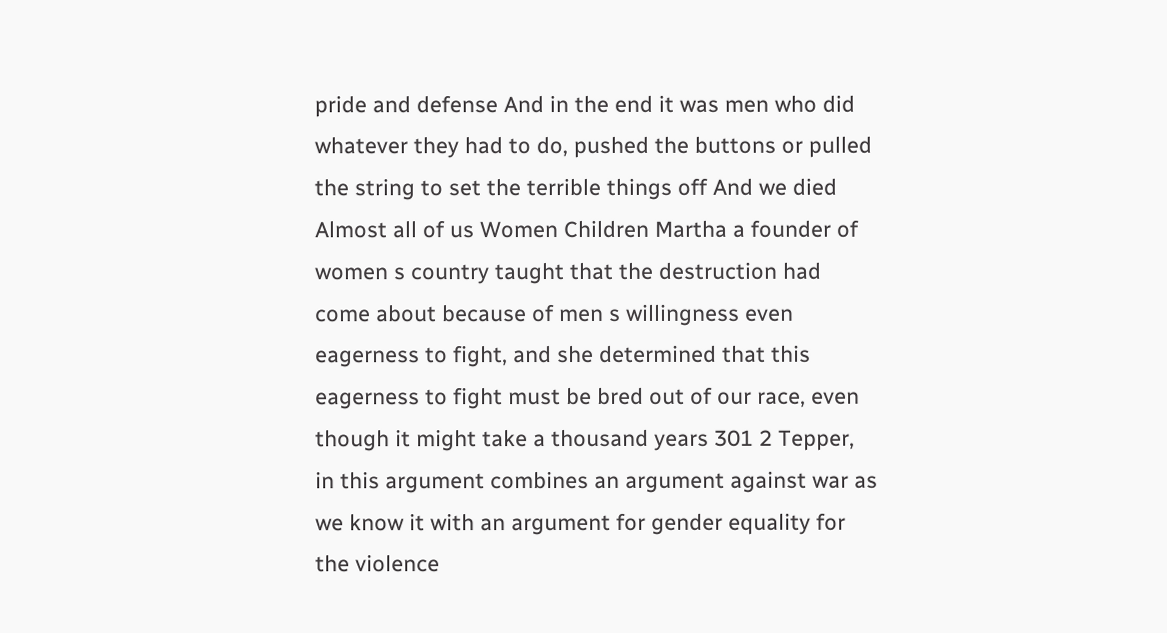pride and defense And in the end it was men who did whatever they had to do, pushed the buttons or pulled the string to set the terrible things off And we died Almost all of us Women Children Martha a founder of women s country taught that the destruction had come about because of men s willingness even eagerness to fight, and she determined that this eagerness to fight must be bred out of our race, even though it might take a thousand years 301 2 Tepper, in this argument combines an argument against war as we know it with an argument for gender equality for the violence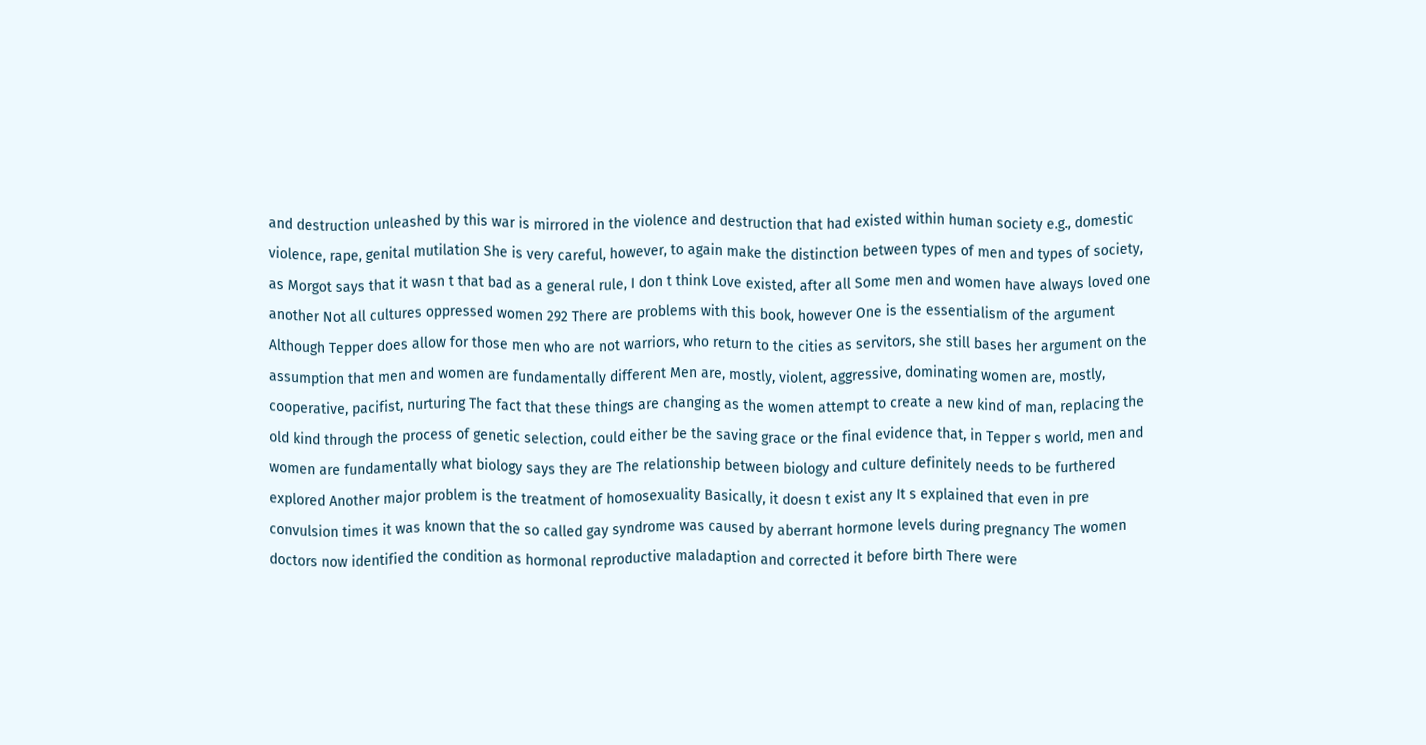and destruction unleashed by this war is mirrored in the violence and destruction that had existed within human society e.g., domestic violence, rape, genital mutilation She is very careful, however, to again make the distinction between types of men and types of society, as Morgot says that it wasn t that bad as a general rule, I don t think Love existed, after all Some men and women have always loved one another Not all cultures oppressed women 292 There are problems with this book, however One is the essentialism of the argument Although Tepper does allow for those men who are not warriors, who return to the cities as servitors, she still bases her argument on the assumption that men and women are fundamentally different Men are, mostly, violent, aggressive, dominating women are, mostly, cooperative, pacifist, nurturing The fact that these things are changing as the women attempt to create a new kind of man, replacing the old kind through the process of genetic selection, could either be the saving grace or the final evidence that, in Tepper s world, men and women are fundamentally what biology says they are The relationship between biology and culture definitely needs to be furthered explored Another major problem is the treatment of homosexuality Basically, it doesn t exist any It s explained that even in pre convulsion times it was known that the so called gay syndrome was caused by aberrant hormone levels during pregnancy The women doctors now identified the condition as hormonal reproductive maladaption and corrected it before birth There were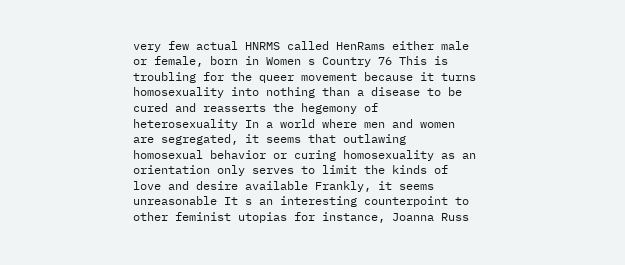very few actual HNRMS called HenRams either male or female, born in Women s Country 76 This is troubling for the queer movement because it turns homosexuality into nothing than a disease to be cured and reasserts the hegemony of heterosexuality In a world where men and women are segregated, it seems that outlawing homosexual behavior or curing homosexuality as an orientation only serves to limit the kinds of love and desire available Frankly, it seems unreasonable It s an interesting counterpoint to other feminist utopias for instance, Joanna Russ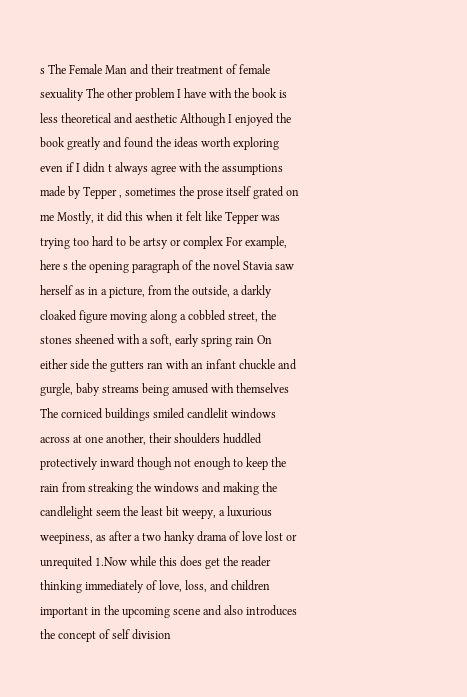s The Female Man and their treatment of female sexuality The other problem I have with the book is less theoretical and aesthetic Although I enjoyed the book greatly and found the ideas worth exploring even if I didn t always agree with the assumptions made by Tepper , sometimes the prose itself grated on me Mostly, it did this when it felt like Tepper was trying too hard to be artsy or complex For example, here s the opening paragraph of the novel Stavia saw herself as in a picture, from the outside, a darkly cloaked figure moving along a cobbled street, the stones sheened with a soft, early spring rain On either side the gutters ran with an infant chuckle and gurgle, baby streams being amused with themselves The corniced buildings smiled candlelit windows across at one another, their shoulders huddled protectively inward though not enough to keep the rain from streaking the windows and making the candlelight seem the least bit weepy, a luxurious weepiness, as after a two hanky drama of love lost or unrequited 1.Now while this does get the reader thinking immediately of love, loss, and children important in the upcoming scene and also introduces the concept of self division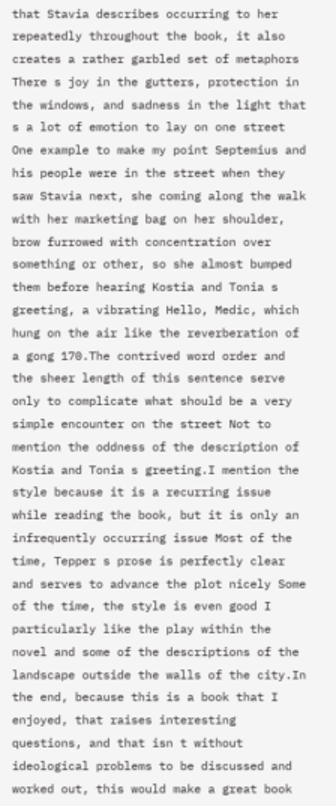that Stavia describes occurring to her repeatedly throughout the book, it also creates a rather garbled set of metaphors There s joy in the gutters, protection in the windows, and sadness in the light that s a lot of emotion to lay on one street One example to make my point Septemius and his people were in the street when they saw Stavia next, she coming along the walk with her marketing bag on her shoulder, brow furrowed with concentration over something or other, so she almost bumped them before hearing Kostia and Tonia s greeting, a vibrating Hello, Medic, which hung on the air like the reverberation of a gong 170.The contrived word order and the sheer length of this sentence serve only to complicate what should be a very simple encounter on the street Not to mention the oddness of the description of Kostia and Tonia s greeting.I mention the style because it is a recurring issue while reading the book, but it is only an infrequently occurring issue Most of the time, Tepper s prose is perfectly clear and serves to advance the plot nicely Some of the time, the style is even good I particularly like the play within the novel and some of the descriptions of the landscape outside the walls of the city.In the end, because this is a book that I enjoyed, that raises interesting questions, and that isn t without ideological problems to be discussed and worked out, this would make a great book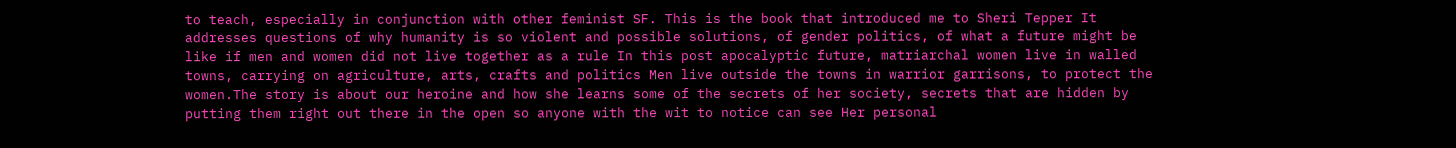to teach, especially in conjunction with other feminist SF. This is the book that introduced me to Sheri Tepper It addresses questions of why humanity is so violent and possible solutions, of gender politics, of what a future might be like if men and women did not live together as a rule In this post apocalyptic future, matriarchal women live in walled towns, carrying on agriculture, arts, crafts and politics Men live outside the towns in warrior garrisons, to protect the women.The story is about our heroine and how she learns some of the secrets of her society, secrets that are hidden by putting them right out there in the open so anyone with the wit to notice can see Her personal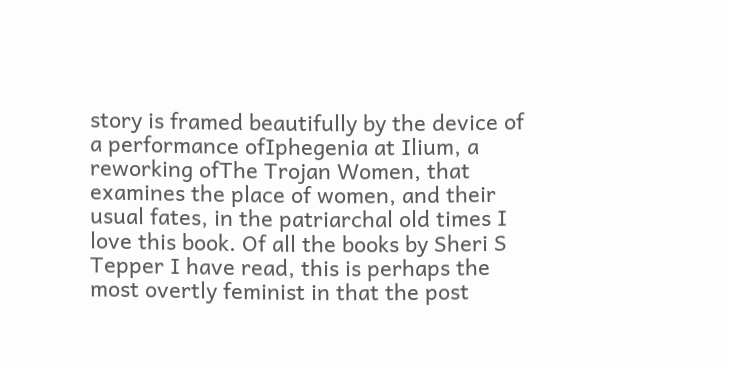story is framed beautifully by the device of a performance ofIphegenia at Ilium, a reworking ofThe Trojan Women, that examines the place of women, and their usual fates, in the patriarchal old times I love this book. Of all the books by Sheri S Tepper I have read, this is perhaps the most overtly feminist in that the post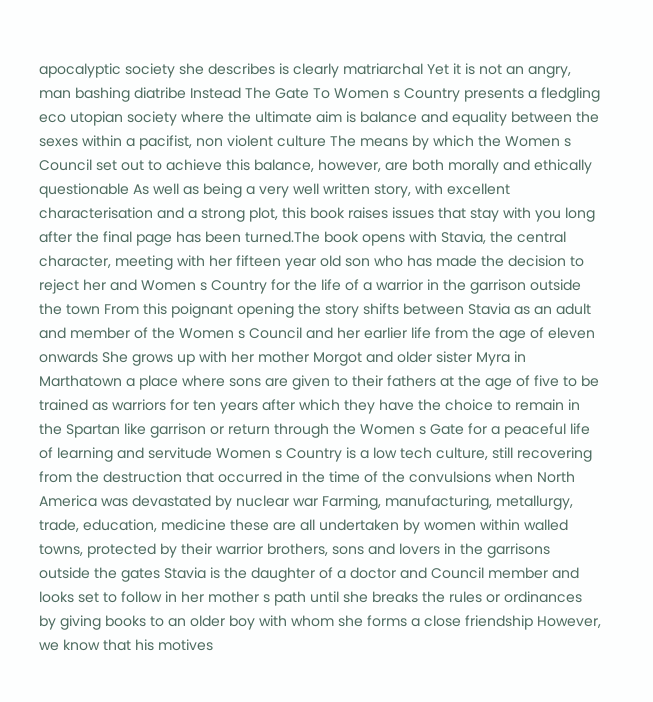apocalyptic society she describes is clearly matriarchal Yet it is not an angry, man bashing diatribe Instead The Gate To Women s Country presents a fledgling eco utopian society where the ultimate aim is balance and equality between the sexes within a pacifist, non violent culture The means by which the Women s Council set out to achieve this balance, however, are both morally and ethically questionable As well as being a very well written story, with excellent characterisation and a strong plot, this book raises issues that stay with you long after the final page has been turned.The book opens with Stavia, the central character, meeting with her fifteen year old son who has made the decision to reject her and Women s Country for the life of a warrior in the garrison outside the town From this poignant opening the story shifts between Stavia as an adult and member of the Women s Council and her earlier life from the age of eleven onwards She grows up with her mother Morgot and older sister Myra in Marthatown a place where sons are given to their fathers at the age of five to be trained as warriors for ten years after which they have the choice to remain in the Spartan like garrison or return through the Women s Gate for a peaceful life of learning and servitude Women s Country is a low tech culture, still recovering from the destruction that occurred in the time of the convulsions when North America was devastated by nuclear war Farming, manufacturing, metallurgy, trade, education, medicine these are all undertaken by women within walled towns, protected by their warrior brothers, sons and lovers in the garrisons outside the gates Stavia is the daughter of a doctor and Council member and looks set to follow in her mother s path until she breaks the rules or ordinances by giving books to an older boy with whom she forms a close friendship However, we know that his motives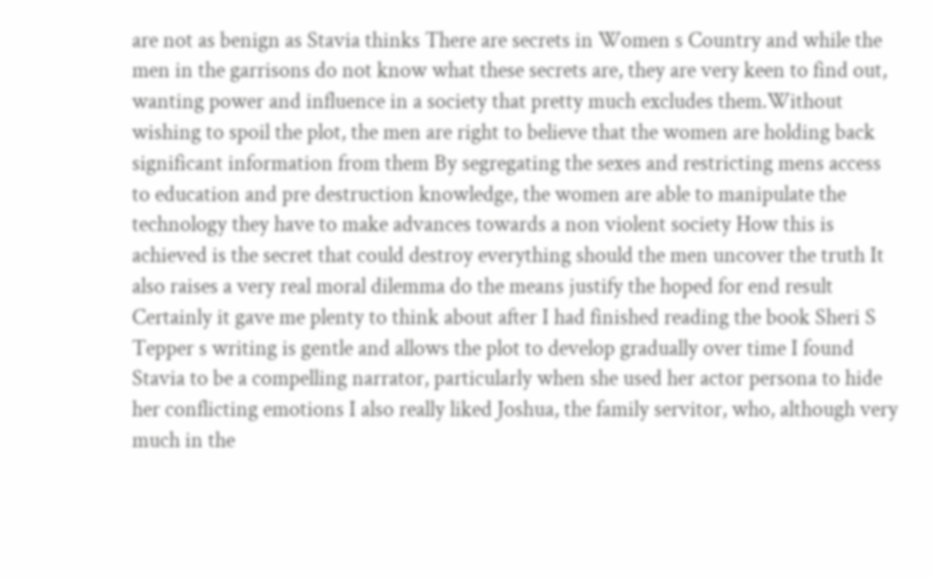are not as benign as Stavia thinks There are secrets in Women s Country and while the men in the garrisons do not know what these secrets are, they are very keen to find out, wanting power and influence in a society that pretty much excludes them.Without wishing to spoil the plot, the men are right to believe that the women are holding back significant information from them By segregating the sexes and restricting mens access to education and pre destruction knowledge, the women are able to manipulate the technology they have to make advances towards a non violent society How this is achieved is the secret that could destroy everything should the men uncover the truth It also raises a very real moral dilemma do the means justify the hoped for end result Certainly it gave me plenty to think about after I had finished reading the book Sheri S Tepper s writing is gentle and allows the plot to develop gradually over time I found Stavia to be a compelling narrator, particularly when she used her actor persona to hide her conflicting emotions I also really liked Joshua, the family servitor, who, although very much in the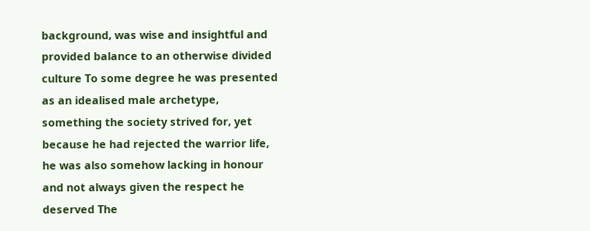background, was wise and insightful and provided balance to an otherwise divided culture To some degree he was presented as an idealised male archetype, something the society strived for, yet because he had rejected the warrior life, he was also somehow lacking in honour and not always given the respect he deserved The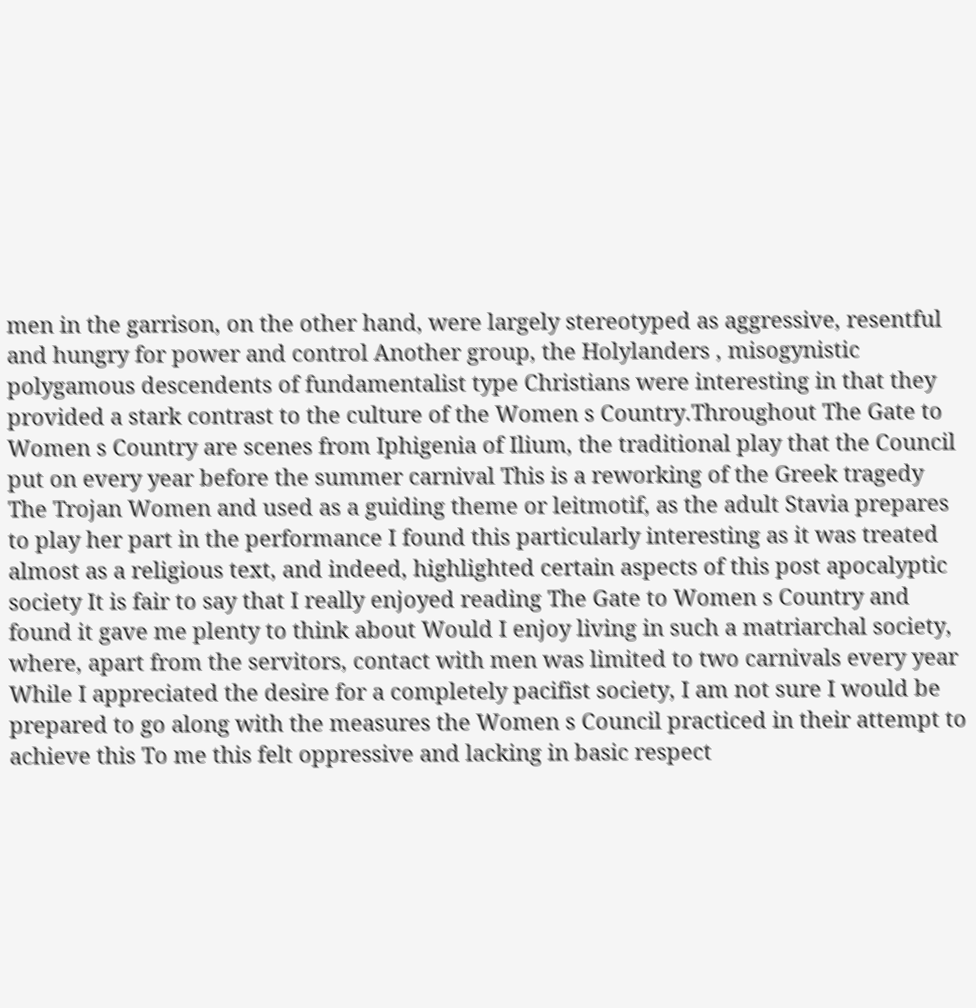men in the garrison, on the other hand, were largely stereotyped as aggressive, resentful and hungry for power and control Another group, the Holylanders , misogynistic polygamous descendents of fundamentalist type Christians were interesting in that they provided a stark contrast to the culture of the Women s Country.Throughout The Gate to Women s Country are scenes from Iphigenia of Ilium, the traditional play that the Council put on every year before the summer carnival This is a reworking of the Greek tragedy The Trojan Women and used as a guiding theme or leitmotif, as the adult Stavia prepares to play her part in the performance I found this particularly interesting as it was treated almost as a religious text, and indeed, highlighted certain aspects of this post apocalyptic society It is fair to say that I really enjoyed reading The Gate to Women s Country and found it gave me plenty to think about Would I enjoy living in such a matriarchal society, where, apart from the servitors, contact with men was limited to two carnivals every year While I appreciated the desire for a completely pacifist society, I am not sure I would be prepared to go along with the measures the Women s Council practiced in their attempt to achieve this To me this felt oppressive and lacking in basic respect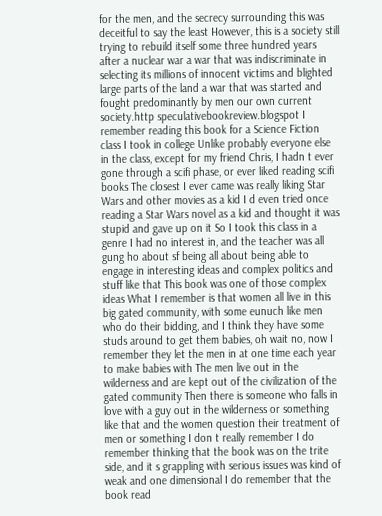for the men, and the secrecy surrounding this was deceitful to say the least However, this is a society still trying to rebuild itself some three hundred years after a nuclear war a war that was indiscriminate in selecting its millions of innocent victims and blighted large parts of the land a war that was started and fought predominantly by men our own current society.http speculativebookreview.blogspot I remember reading this book for a Science Fiction class I took in college Unlike probably everyone else in the class, except for my friend Chris, I hadn t ever gone through a scifi phase, or ever liked reading scifi books The closest I ever came was really liking Star Wars and other movies as a kid I d even tried once reading a Star Wars novel as a kid and thought it was stupid and gave up on it So I took this class in a genre I had no interest in, and the teacher was all gung ho about sf being all about being able to engage in interesting ideas and complex politics and stuff like that This book was one of those complex ideas What I remember is that women all live in this big gated community, with some eunuch like men who do their bidding, and I think they have some studs around to get them babies, oh wait no, now I remember they let the men in at one time each year to make babies with The men live out in the wilderness and are kept out of the civilization of the gated community Then there is someone who falls in love with a guy out in the wilderness or something like that and the women question their treatment of men or something I don t really remember I do remember thinking that the book was on the trite side, and it s grappling with serious issues was kind of weak and one dimensional I do remember that the book read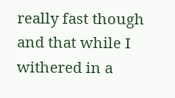really fast though and that while I withered in a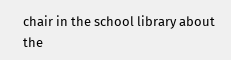chair in the school library about the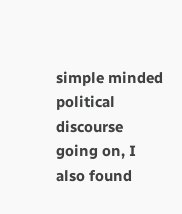simple minded political discourse going on, I also found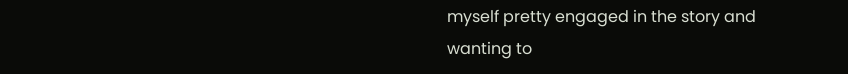myself pretty engaged in the story and wanting to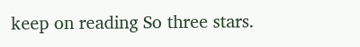keep on reading So three stars.